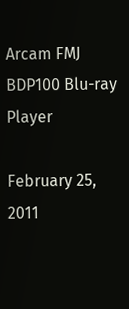Arcam FMJ BDP100 Blu-ray Player

February 25, 2011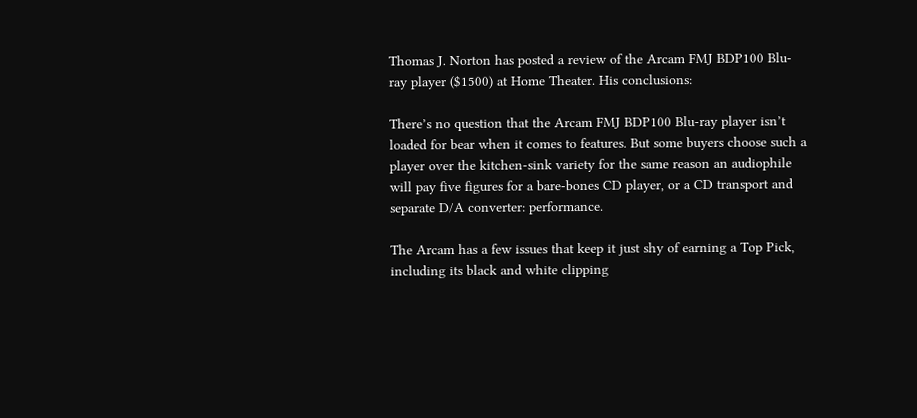Thomas J. Norton has posted a review of the Arcam FMJ BDP100 Blu-ray player ($1500) at Home Theater. His conclusions:

There’s no question that the Arcam FMJ BDP100 Blu-ray player isn’t loaded for bear when it comes to features. But some buyers choose such a player over the kitchen-sink variety for the same reason an audiophile will pay five figures for a bare-bones CD player, or a CD transport and separate D/A converter: performance.

The Arcam has a few issues that keep it just shy of earning a Top Pick, including its black and white clipping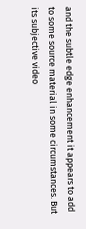and the subtle edge enhancement it appears to add to some source material in some circumstances. But its subjective video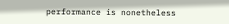performance is nonetheless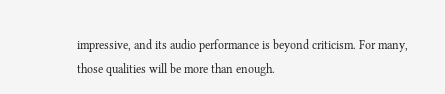impressive, and its audio performance is beyond criticism. For many, those qualities will be more than enough.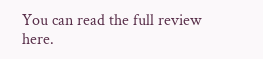You can read the full review here.